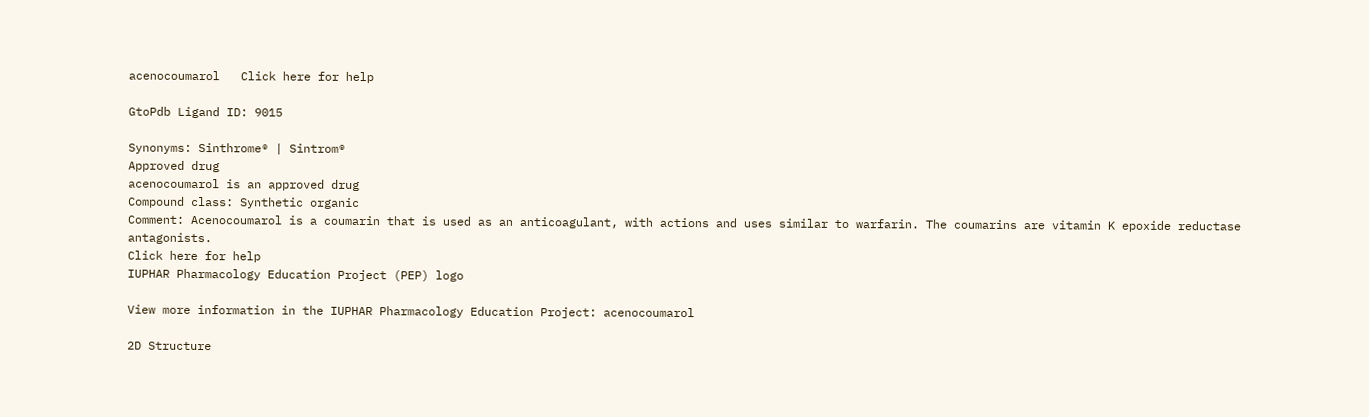acenocoumarol   Click here for help

GtoPdb Ligand ID: 9015

Synonyms: Sinthrome® | Sintrom®
Approved drug
acenocoumarol is an approved drug
Compound class: Synthetic organic
Comment: Acenocoumarol is a coumarin that is used as an anticoagulant, with actions and uses similar to warfarin. The coumarins are vitamin K epoxide reductase antagonists.
Click here for help
IUPHAR Pharmacology Education Project (PEP) logo

View more information in the IUPHAR Pharmacology Education Project: acenocoumarol

2D Structure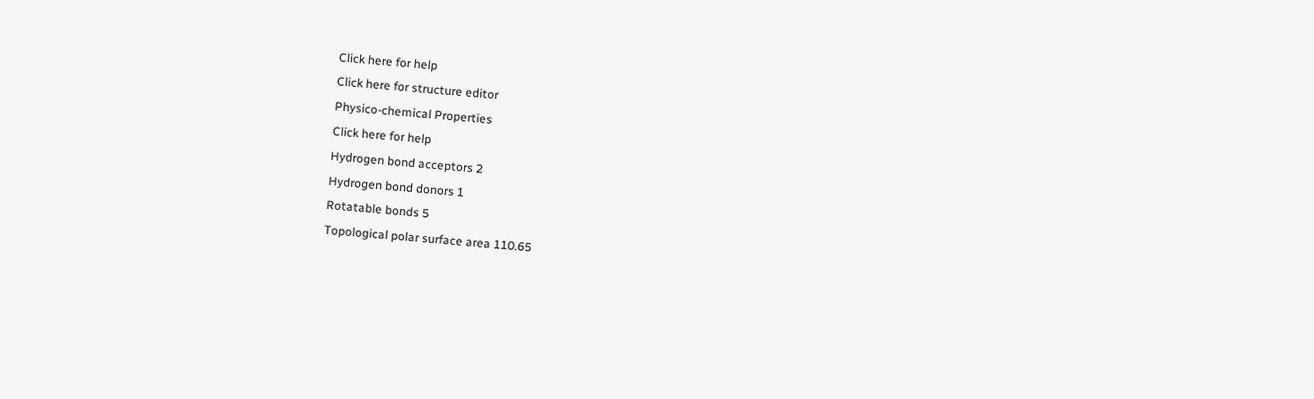Click here for help
Click here for structure editor
Physico-chemical Properties
Click here for help
Hydrogen bond acceptors 2
Hydrogen bond donors 1
Rotatable bonds 5
Topological polar surface area 110.65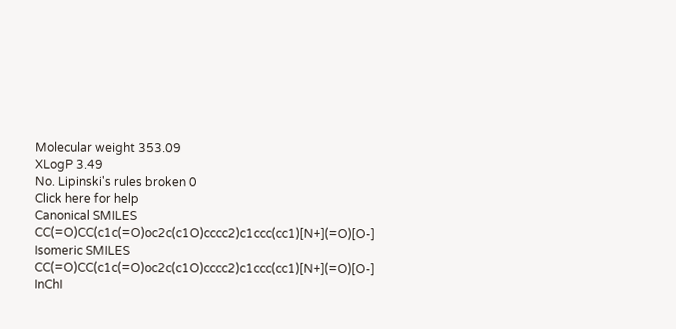Molecular weight 353.09
XLogP 3.49
No. Lipinski's rules broken 0
Click here for help
Canonical SMILES CC(=O)CC(c1c(=O)oc2c(c1O)cccc2)c1ccc(cc1)[N+](=O)[O-]
Isomeric SMILES CC(=O)CC(c1c(=O)oc2c(c1O)cccc2)c1ccc(cc1)[N+](=O)[O-]
InChI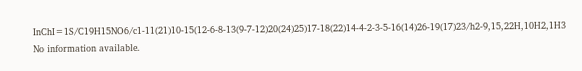InChI=1S/C19H15NO6/c1-11(21)10-15(12-6-8-13(9-7-12)20(24)25)17-18(22)14-4-2-3-5-16(14)26-19(17)23/h2-9,15,22H,10H2,1H3
No information available.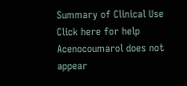Summary of Clinical Use Click here for help
Acenocoumarol does not appear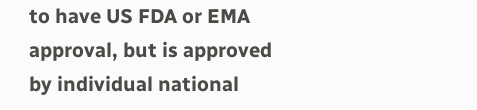to have US FDA or EMA approval, but is approved by individual national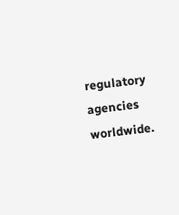regulatory agencies worldwide.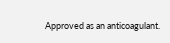Approved as an anticoagulant.